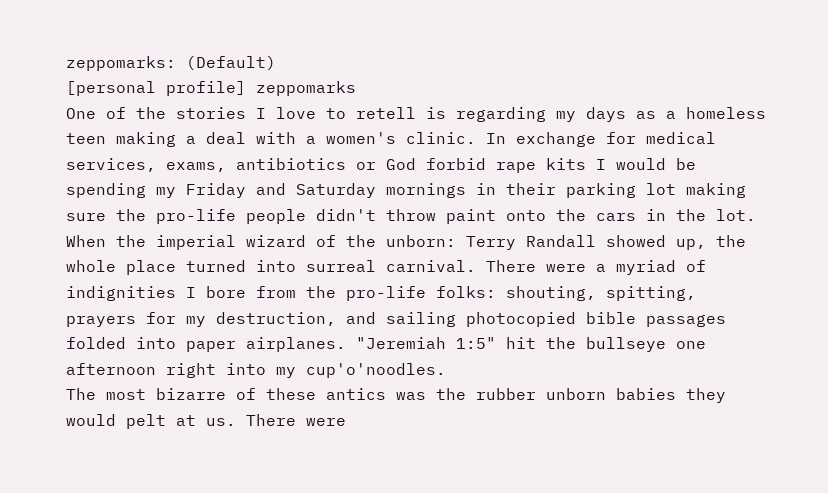zeppomarks: (Default)
[personal profile] zeppomarks
One of the stories I love to retell is regarding my days as a homeless teen making a deal with a women's clinic. In exchange for medical services, exams, antibiotics or God forbid rape kits I would be spending my Friday and Saturday mornings in their parking lot making sure the pro-life people didn't throw paint onto the cars in the lot.
When the imperial wizard of the unborn: Terry Randall showed up, the whole place turned into surreal carnival. There were a myriad of indignities I bore from the pro-life folks: shouting, spitting, prayers for my destruction, and sailing photocopied bible passages folded into paper airplanes. "Jeremiah 1:5" hit the bullseye one afternoon right into my cup'o'noodles.
The most bizarre of these antics was the rubber unborn babies they would pelt at us. There were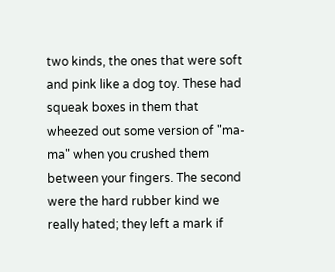two kinds, the ones that were soft and pink like a dog toy. These had squeak boxes in them that wheezed out some version of "ma-ma" when you crushed them between your fingers. The second were the hard rubber kind we really hated; they left a mark if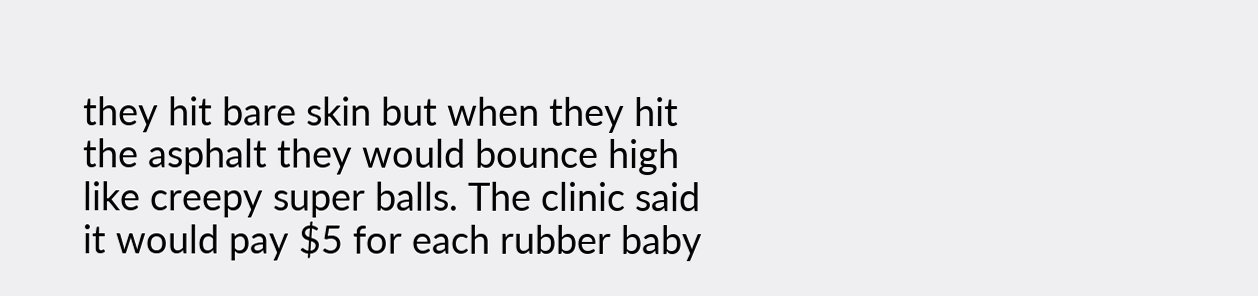they hit bare skin but when they hit the asphalt they would bounce high like creepy super balls. The clinic said it would pay $5 for each rubber baby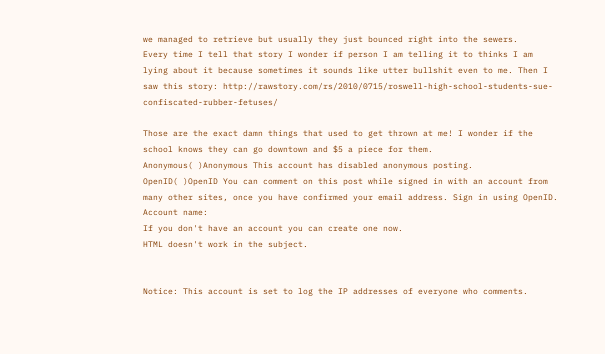we managed to retrieve but usually they just bounced right into the sewers.
Every time I tell that story I wonder if person I am telling it to thinks I am lying about it because sometimes it sounds like utter bullshit even to me. Then I saw this story: http://rawstory.com/rs/2010/0715/roswell-high-school-students-sue-confiscated-rubber-fetuses/

Those are the exact damn things that used to get thrown at me! I wonder if the school knows they can go downtown and $5 a piece for them.
Anonymous( )Anonymous This account has disabled anonymous posting.
OpenID( )OpenID You can comment on this post while signed in with an account from many other sites, once you have confirmed your email address. Sign in using OpenID.
Account name:
If you don't have an account you can create one now.
HTML doesn't work in the subject.


Notice: This account is set to log the IP addresses of everyone who comments.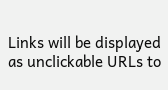Links will be displayed as unclickable URLs to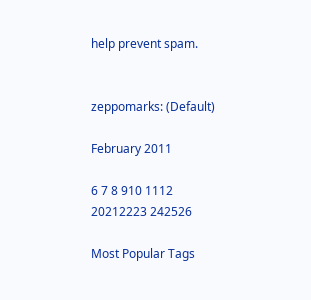help prevent spam.


zeppomarks: (Default)

February 2011

6 7 8 910 1112
20212223 242526

Most Popular Tags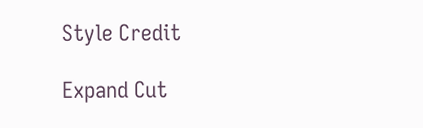Style Credit

Expand Cut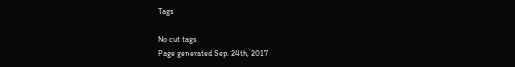Tags

No cut tags
Page generated Sep. 24th, 2017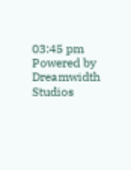03:45 pm
Powered by Dreamwidth Studios